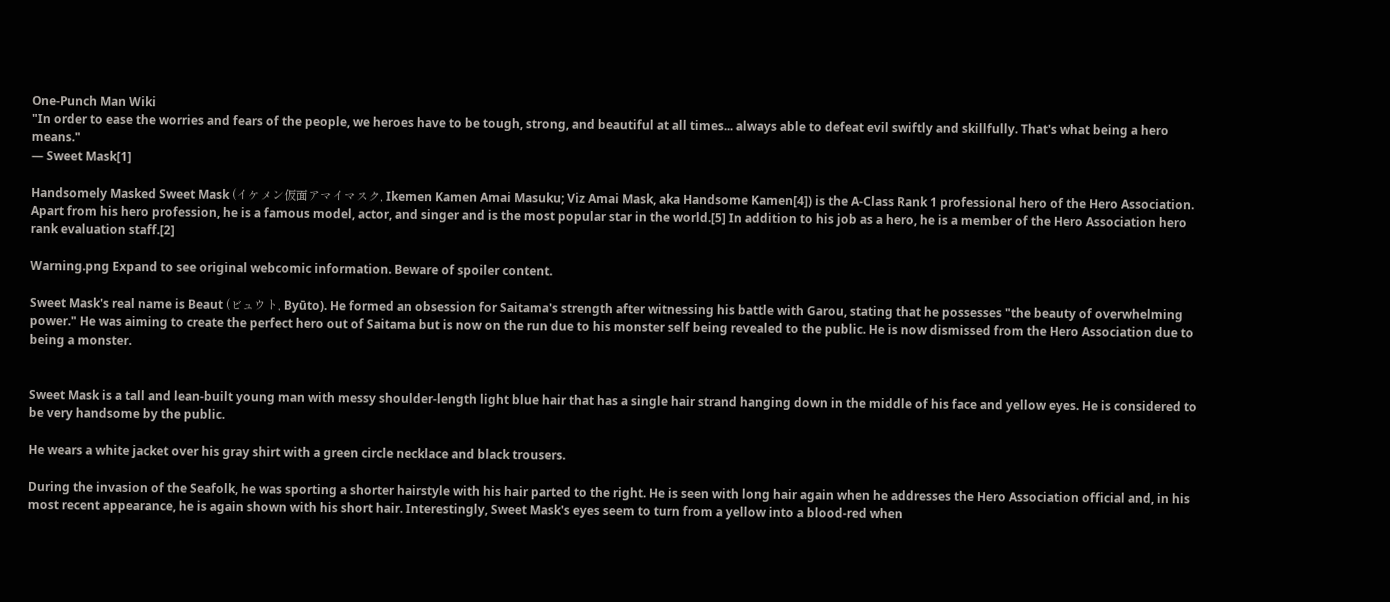One-Punch Man Wiki
"In order to ease the worries and fears of the people, we heroes have to be tough, strong, and beautiful at all times... always able to defeat evil swiftly and skillfully. That's what being a hero means."
— Sweet Mask[1]

Handsomely Masked Sweet Mask (イケメン仮面アマイマスク, Ikemen Kamen Amai Masuku; Viz Amai Mask, aka Handsome Kamen[4]) is the A-Class Rank 1 professional hero of the Hero Association. Apart from his hero profession, he is a famous model, actor, and singer and is the most popular star in the world.[5] In addition to his job as a hero, he is a member of the Hero Association hero rank evaluation staff.[2]

Warning.png Expand to see original webcomic information. Beware of spoiler content.

Sweet Mask's real name is Beaut (ビュウト, Byūto). He formed an obsession for Saitama's strength after witnessing his battle with Garou, stating that he possesses "the beauty of overwhelming power." He was aiming to create the perfect hero out of Saitama but is now on the run due to his monster self being revealed to the public. He is now dismissed from the Hero Association due to being a monster.


Sweet Mask is a tall and lean-built young man with messy shoulder-length light blue hair that has a single hair strand hanging down in the middle of his face and yellow eyes. He is considered to be very handsome by the public.

He wears a white jacket over his gray shirt with a green circle necklace and black trousers.

During the invasion of the Seafolk, he was sporting a shorter hairstyle with his hair parted to the right. He is seen with long hair again when he addresses the Hero Association official and, in his most recent appearance, he is again shown with his short hair. Interestingly, Sweet Mask's eyes seem to turn from a yellow into a blood-red when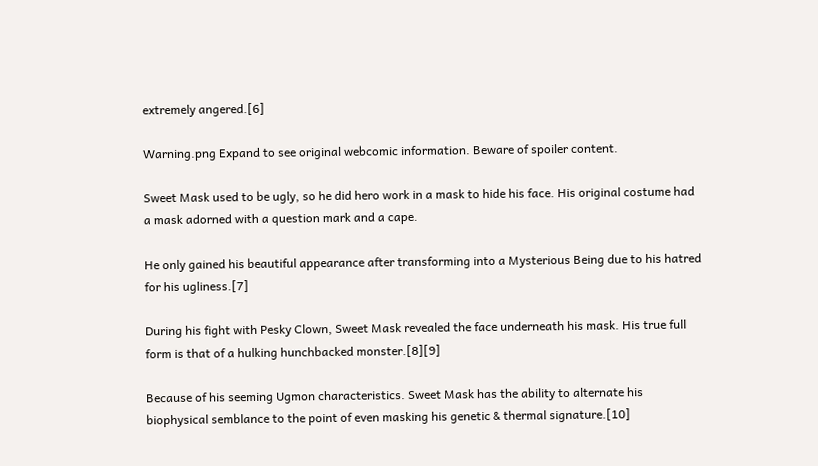extremely angered.[6]

Warning.png Expand to see original webcomic information. Beware of spoiler content.

Sweet Mask used to be ugly, so he did hero work in a mask to hide his face. His original costume had a mask adorned with a question mark and a cape.

He only gained his beautiful appearance after transforming into a Mysterious Being due to his hatred for his ugliness.[7]

During his fight with Pesky Clown, Sweet Mask revealed the face underneath his mask. His true full form is that of a hulking hunchbacked monster.[8][9]

Because of his seeming Ugmon characteristics. Sweet Mask has the ability to alternate his biophysical semblance to the point of even masking his genetic & thermal signature.[10]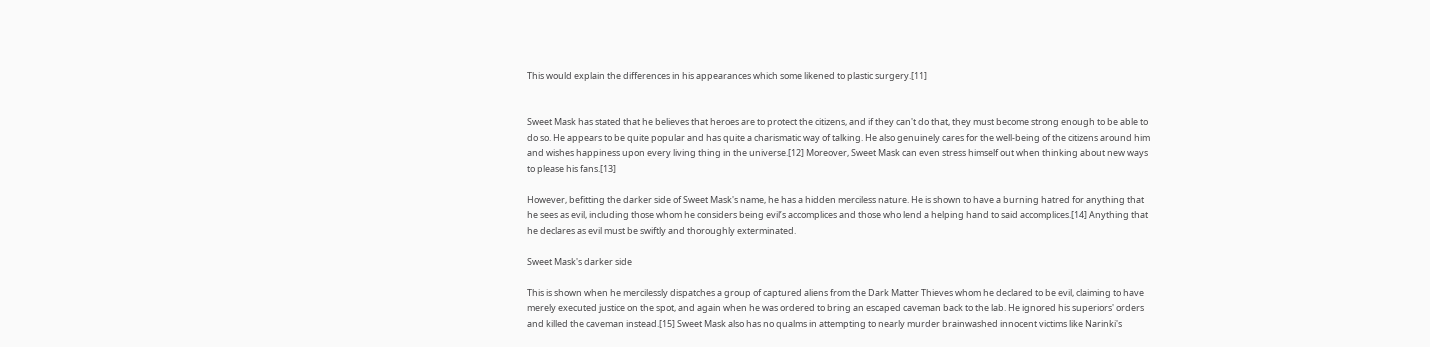This would explain the differences in his appearances which some likened to plastic surgery.[11]


Sweet Mask has stated that he believes that heroes are to protect the citizens, and if they can't do that, they must become strong enough to be able to do so. He appears to be quite popular and has quite a charismatic way of talking. He also genuinely cares for the well-being of the citizens around him and wishes happiness upon every living thing in the universe.[12] Moreover, Sweet Mask can even stress himself out when thinking about new ways to please his fans.[13]

However, befitting the darker side of Sweet Mask's name, he has a hidden merciless nature. He is shown to have a burning hatred for anything that he sees as evil, including those whom he considers being evil’s accomplices and those who lend a helping hand to said accomplices.[14] Anything that he declares as evil must be swiftly and thoroughly exterminated.

Sweet Mask's darker side

This is shown when he mercilessly dispatches a group of captured aliens from the Dark Matter Thieves whom he declared to be evil, claiming to have merely executed justice on the spot, and again when he was ordered to bring an escaped caveman back to the lab. He ignored his superiors' orders and killed the caveman instead.[15] Sweet Mask also has no qualms in attempting to nearly murder brainwashed innocent victims like Narinki's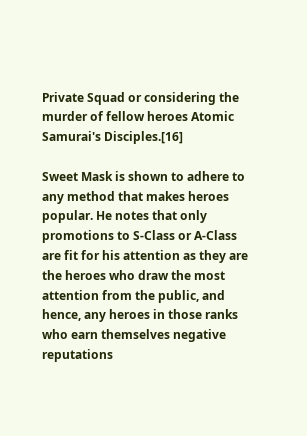Private Squad or considering the murder of fellow heroes Atomic Samurai's Disciples.[16]

Sweet Mask is shown to adhere to any method that makes heroes popular. He notes that only promotions to S-Class or A-Class are fit for his attention as they are the heroes who draw the most attention from the public, and hence, any heroes in those ranks who earn themselves negative reputations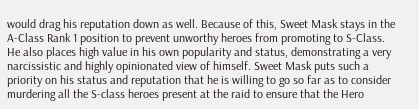would drag his reputation down as well. Because of this, Sweet Mask stays in the A-Class Rank 1 position to prevent unworthy heroes from promoting to S-Class. He also places high value in his own popularity and status, demonstrating a very narcissistic and highly opinionated view of himself. Sweet Mask puts such a priority on his status and reputation that he is willing to go so far as to consider murdering all the S-class heroes present at the raid to ensure that the Hero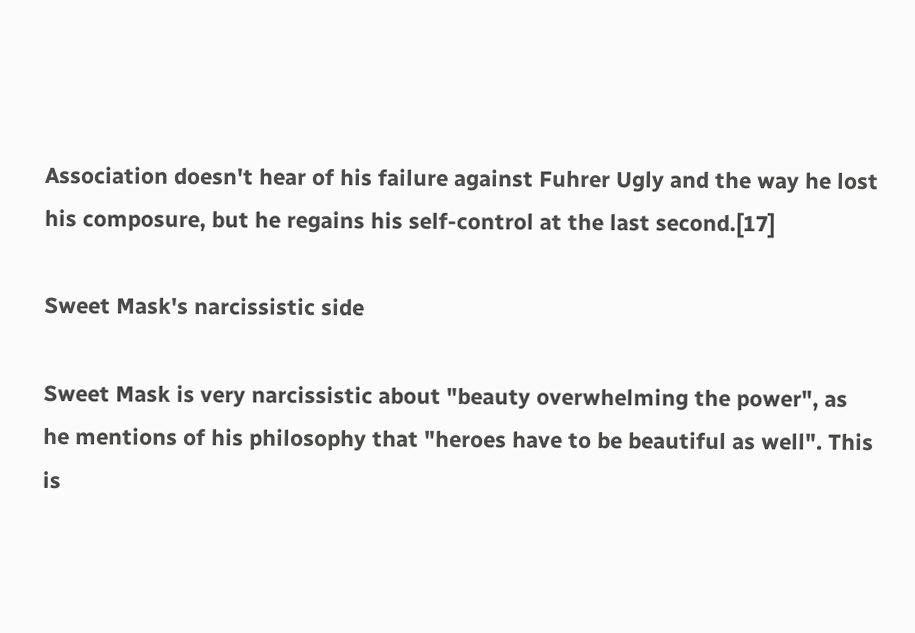Association doesn't hear of his failure against Fuhrer Ugly and the way he lost his composure, but he regains his self-control at the last second.[17]

Sweet Mask's narcissistic side

Sweet Mask is very narcissistic about "beauty overwhelming the power", as he mentions of his philosophy that "heroes have to be beautiful as well". This is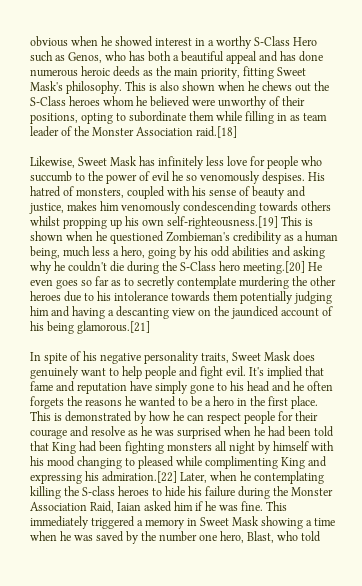obvious when he showed interest in a worthy S-Class Hero such as Genos, who has both a beautiful appeal and has done numerous heroic deeds as the main priority, fitting Sweet Mask's philosophy. This is also shown when he chews out the S-Class heroes whom he believed were unworthy of their positions, opting to subordinate them while filling in as team leader of the Monster Association raid.[18]

Likewise, Sweet Mask has infinitely less love for people who succumb to the power of evil he so venomously despises. His hatred of monsters, coupled with his sense of beauty and justice, makes him venomously condescending towards others whilst propping up his own self-righteousness.[19] This is shown when he questioned Zombieman's credibility as a human being, much less a hero, going by his odd abilities and asking why he couldn't die during the S-Class hero meeting.[20] He even goes so far as to secretly contemplate murdering the other heroes due to his intolerance towards them potentially judging him and having a descanting view on the jaundiced account of his being glamorous.[21]

In spite of his negative personality traits, Sweet Mask does genuinely want to help people and fight evil. It's implied that fame and reputation have simply gone to his head and he often forgets the reasons he wanted to be a hero in the first place. This is demonstrated by how he can respect people for their courage and resolve as he was surprised when he had been told that King had been fighting monsters all night by himself with his mood changing to pleased while complimenting King and expressing his admiration.[22] Later, when he contemplating killing the S-class heroes to hide his failure during the Monster Association Raid, Iaian asked him if he was fine. This immediately triggered a memory in Sweet Mask showing a time when he was saved by the number one hero, Blast, who told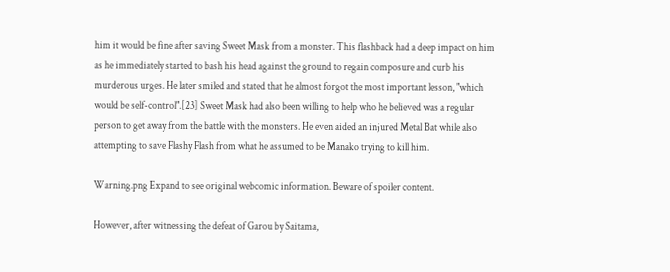him it would be fine after saving Sweet Mask from a monster. This flashback had a deep impact on him as he immediately started to bash his head against the ground to regain composure and curb his murderous urges. He later smiled and stated that he almost forgot the most important lesson, "which would be self-control".[23] Sweet Mask had also been willing to help who he believed was a regular person to get away from the battle with the monsters. He even aided an injured Metal Bat while also attempting to save Flashy Flash from what he assumed to be Manako trying to kill him.

Warning.png Expand to see original webcomic information. Beware of spoiler content.

However, after witnessing the defeat of Garou by Saitama,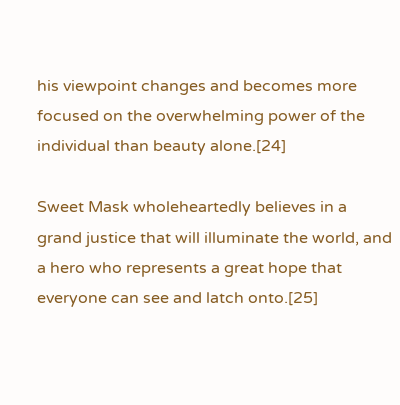his viewpoint changes and becomes more focused on the overwhelming power of the individual than beauty alone.[24]

Sweet Mask wholeheartedly believes in a grand justice that will illuminate the world, and a hero who represents a great hope that everyone can see and latch onto.[25]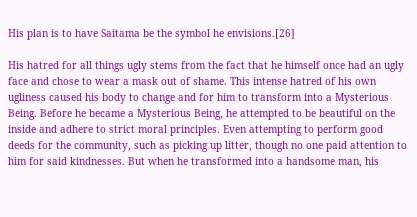His plan is to have Saitama be the symbol he envisions.[26]

His hatred for all things ugly stems from the fact that he himself once had an ugly face and chose to wear a mask out of shame. This intense hatred of his own ugliness caused his body to change and for him to transform into a Mysterious Being. Before he became a Mysterious Being, he attempted to be beautiful on the inside and adhere to strict moral principles. Even attempting to perform good deeds for the community, such as picking up litter, though no one paid attention to him for said kindnesses. But when he transformed into a handsome man, his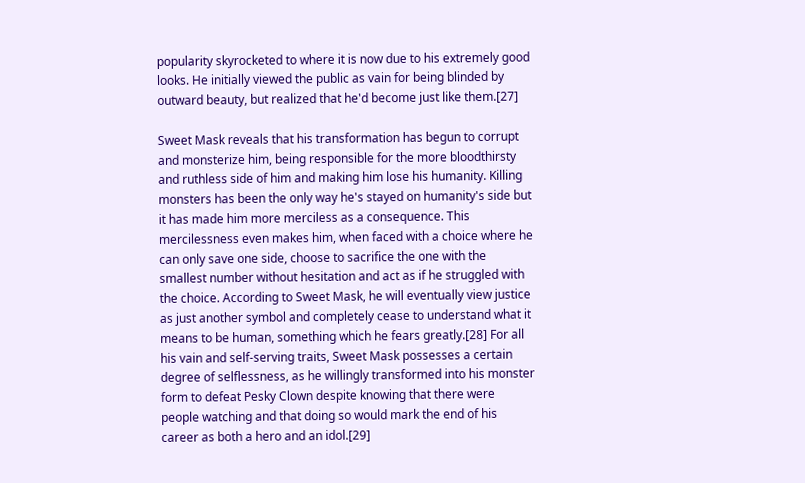popularity skyrocketed to where it is now due to his extremely good looks. He initially viewed the public as vain for being blinded by outward beauty, but realized that he'd become just like them.[27]

Sweet Mask reveals that his transformation has begun to corrupt and monsterize him, being responsible for the more bloodthirsty and ruthless side of him and making him lose his humanity. Killing monsters has been the only way he's stayed on humanity's side but it has made him more merciless as a consequence. This mercilessness even makes him, when faced with a choice where he can only save one side, choose to sacrifice the one with the smallest number without hesitation and act as if he struggled with the choice. According to Sweet Mask, he will eventually view justice as just another symbol and completely cease to understand what it means to be human, something which he fears greatly.[28] For all his vain and self-serving traits, Sweet Mask possesses a certain degree of selflessness, as he willingly transformed into his monster form to defeat Pesky Clown despite knowing that there were people watching and that doing so would mark the end of his career as both a hero and an idol.[29]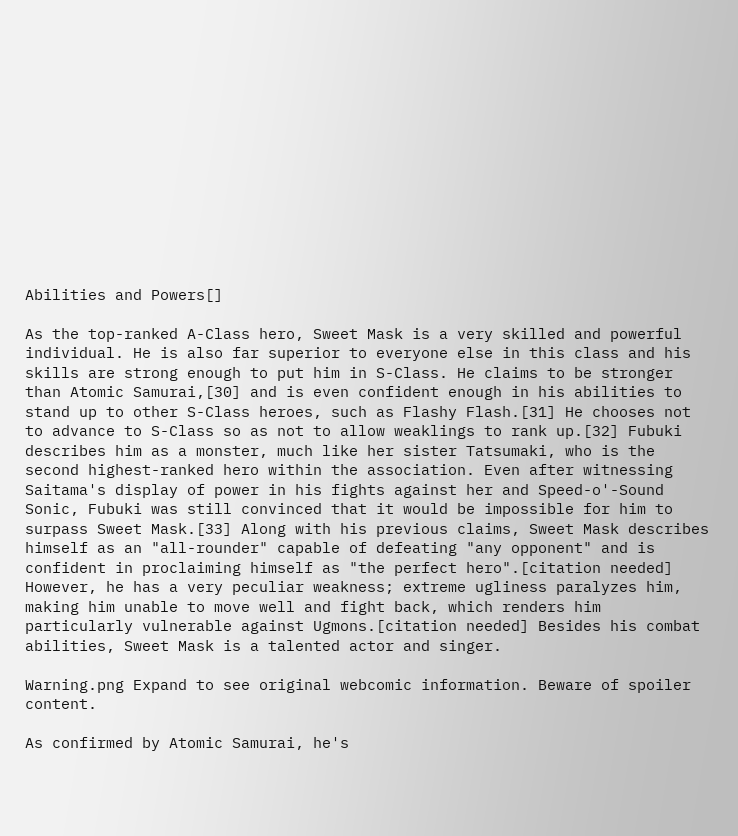Abilities and Powers[]

As the top-ranked A-Class hero, Sweet Mask is a very skilled and powerful individual. He is also far superior to everyone else in this class and his skills are strong enough to put him in S-Class. He claims to be stronger than Atomic Samurai,[30] and is even confident enough in his abilities to stand up to other S-Class heroes, such as Flashy Flash.[31] He chooses not to advance to S-Class so as not to allow weaklings to rank up.[32] Fubuki describes him as a monster, much like her sister Tatsumaki, who is the second highest-ranked hero within the association. Even after witnessing Saitama's display of power in his fights against her and Speed-o'-Sound Sonic, Fubuki was still convinced that it would be impossible for him to surpass Sweet Mask.[33] Along with his previous claims, Sweet Mask describes himself as an "all-rounder" capable of defeating "any opponent" and is confident in proclaiming himself as "the perfect hero".[citation needed] However, he has a very peculiar weakness; extreme ugliness paralyzes him, making him unable to move well and fight back, which renders him particularly vulnerable against Ugmons.[citation needed] Besides his combat abilities, Sweet Mask is a talented actor and singer.

Warning.png Expand to see original webcomic information. Beware of spoiler content.

As confirmed by Atomic Samurai, he's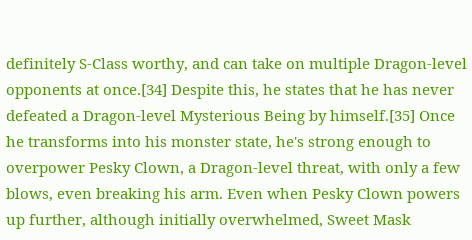definitely S-Class worthy, and can take on multiple Dragon-level opponents at once.[34] Despite this, he states that he has never defeated a Dragon-level Mysterious Being by himself.[35] Once he transforms into his monster state, he's strong enough to overpower Pesky Clown, a Dragon-level threat, with only a few blows, even breaking his arm. Even when Pesky Clown powers up further, although initially overwhelmed, Sweet Mask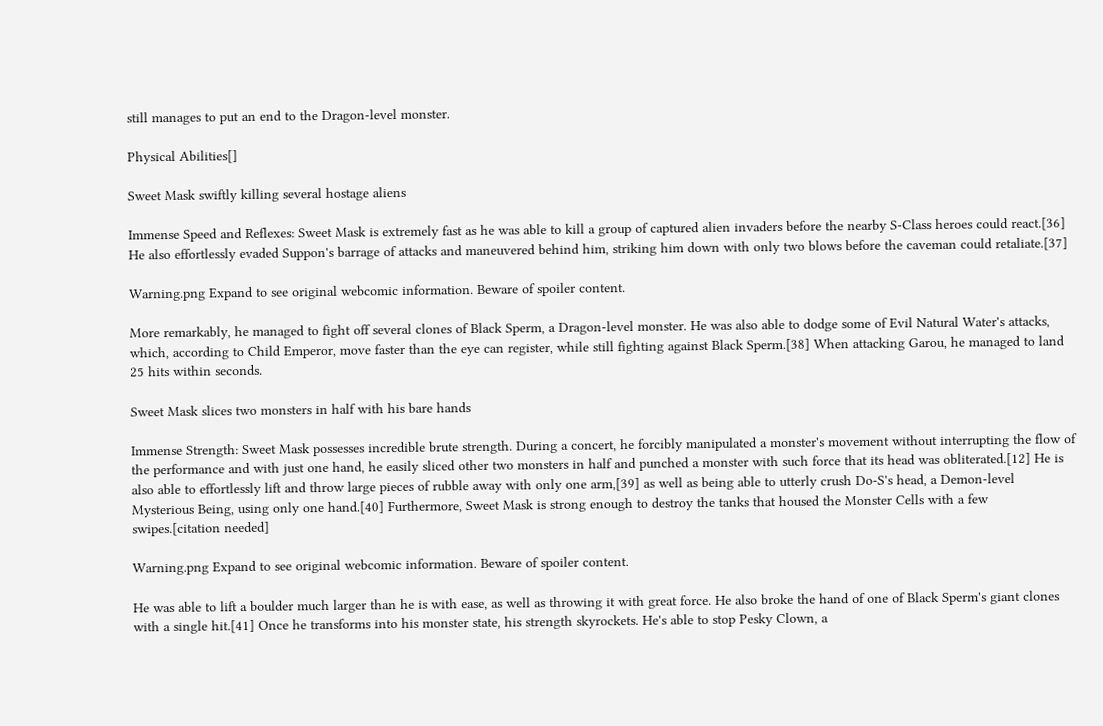still manages to put an end to the Dragon-level monster.

Physical Abilities[]

Sweet Mask swiftly killing several hostage aliens

Immense Speed and Reflexes: Sweet Mask is extremely fast as he was able to kill a group of captured alien invaders before the nearby S-Class heroes could react.[36] He also effortlessly evaded Suppon's barrage of attacks and maneuvered behind him, striking him down with only two blows before the caveman could retaliate.[37]

Warning.png Expand to see original webcomic information. Beware of spoiler content.

More remarkably, he managed to fight off several clones of Black Sperm, a Dragon-level monster. He was also able to dodge some of Evil Natural Water's attacks, which, according to Child Emperor, move faster than the eye can register, while still fighting against Black Sperm.[38] When attacking Garou, he managed to land 25 hits within seconds.

Sweet Mask slices two monsters in half with his bare hands

Immense Strength: Sweet Mask possesses incredible brute strength. During a concert, he forcibly manipulated a monster's movement without interrupting the flow of the performance and with just one hand, he easily sliced other two monsters in half and punched a monster with such force that its head was obliterated.[12] He is also able to effortlessly lift and throw large pieces of rubble away with only one arm,[39] as well as being able to utterly crush Do-S's head, a Demon-level Mysterious Being, using only one hand.[40] Furthermore, Sweet Mask is strong enough to destroy the tanks that housed the Monster Cells with a few swipes.[citation needed]

Warning.png Expand to see original webcomic information. Beware of spoiler content.

He was able to lift a boulder much larger than he is with ease, as well as throwing it with great force. He also broke the hand of one of Black Sperm's giant clones with a single hit.[41] Once he transforms into his monster state, his strength skyrockets. He's able to stop Pesky Clown, a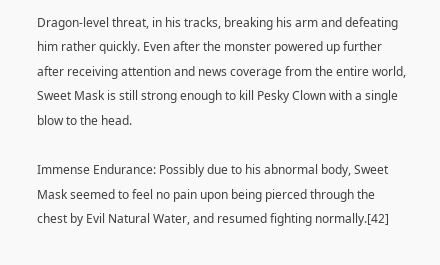Dragon-level threat, in his tracks, breaking his arm and defeating him rather quickly. Even after the monster powered up further after receiving attention and news coverage from the entire world, Sweet Mask is still strong enough to kill Pesky Clown with a single blow to the head.

Immense Endurance: Possibly due to his abnormal body, Sweet Mask seemed to feel no pain upon being pierced through the chest by Evil Natural Water, and resumed fighting normally.[42]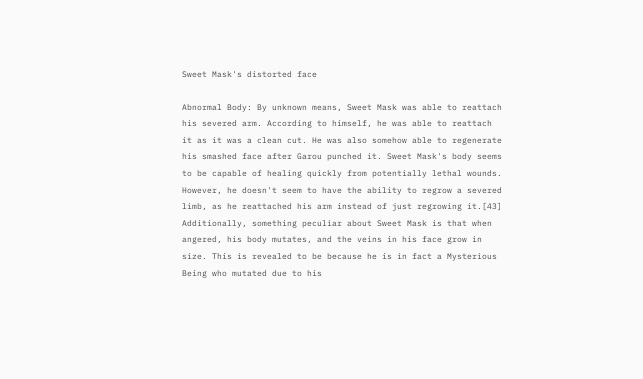Sweet Mask's distorted face

Abnormal Body: By unknown means, Sweet Mask was able to reattach his severed arm. According to himself, he was able to reattach it as it was a clean cut. He was also somehow able to regenerate his smashed face after Garou punched it. Sweet Mask's body seems to be capable of healing quickly from potentially lethal wounds. However, he doesn't seem to have the ability to regrow a severed limb, as he reattached his arm instead of just regrowing it.[43] Additionally, something peculiar about Sweet Mask is that when angered, his body mutates, and the veins in his face grow in size. This is revealed to be because he is in fact a Mysterious Being who mutated due to his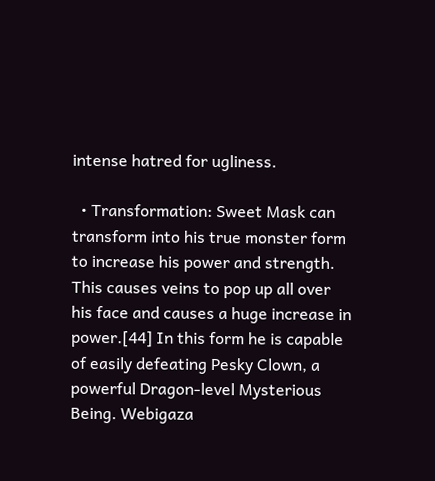intense hatred for ugliness.

  • Transformation: Sweet Mask can transform into his true monster form to increase his power and strength. This causes veins to pop up all over his face and causes a huge increase in power.[44] In this form he is capable of easily defeating Pesky Clown, a powerful Dragon-level Mysterious Being. Webigaza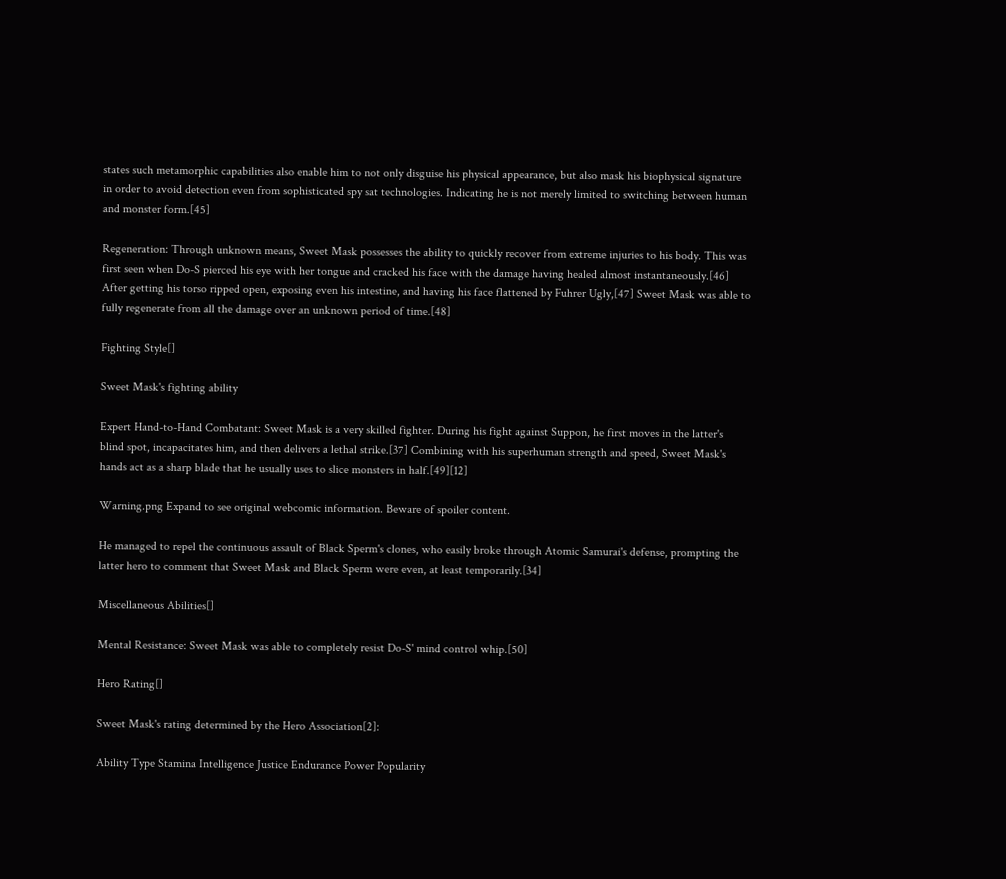states such metamorphic capabilities also enable him to not only disguise his physical appearance, but also mask his biophysical signature in order to avoid detection even from sophisticated spy sat technologies. Indicating he is not merely limited to switching between human and monster form.[45]

Regeneration: Through unknown means, Sweet Mask possesses the ability to quickly recover from extreme injuries to his body. This was first seen when Do-S pierced his eye with her tongue and cracked his face with the damage having healed almost instantaneously.[46] After getting his torso ripped open, exposing even his intestine, and having his face flattened by Fuhrer Ugly,[47] Sweet Mask was able to fully regenerate from all the damage over an unknown period of time.[48]

Fighting Style[]

Sweet Mask's fighting ability

Expert Hand-to-Hand Combatant: Sweet Mask is a very skilled fighter. During his fight against Suppon, he first moves in the latter's blind spot, incapacitates him, and then delivers a lethal strike.[37] Combining with his superhuman strength and speed, Sweet Mask's hands act as a sharp blade that he usually uses to slice monsters in half.[49][12]

Warning.png Expand to see original webcomic information. Beware of spoiler content.

He managed to repel the continuous assault of Black Sperm's clones, who easily broke through Atomic Samurai's defense, prompting the latter hero to comment that Sweet Mask and Black Sperm were even, at least temporarily.[34]

Miscellaneous Abilities[]

Mental Resistance: Sweet Mask was able to completely resist Do-S' mind control whip.[50]

Hero Rating[]

Sweet Mask's rating determined by the Hero Association[2]:

Ability Type Stamina Intelligence Justice Endurance Power Popularity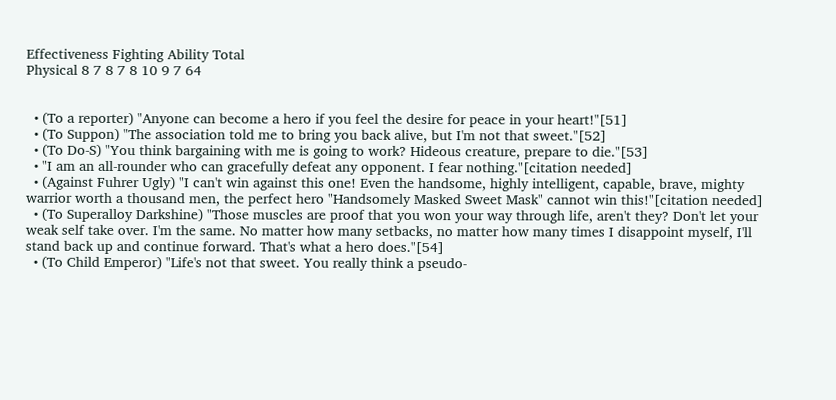Effectiveness Fighting Ability Total
Physical 8 7 8 7 8 10 9 7 64


  • (To a reporter) "Anyone can become a hero if you feel the desire for peace in your heart!"[51]
  • (To Suppon) "The association told me to bring you back alive, but I'm not that sweet."[52]
  • (To Do-S) "You think bargaining with me is going to work? Hideous creature, prepare to die."[53]
  • "I am an all-rounder who can gracefully defeat any opponent. I fear nothing."[citation needed]
  • (Against Fuhrer Ugly) "I can't win against this one! Even the handsome, highly intelligent, capable, brave, mighty warrior worth a thousand men, the perfect hero "Handsomely Masked Sweet Mask" cannot win this!"[citation needed]
  • (To Superalloy Darkshine) "Those muscles are proof that you won your way through life, aren't they? Don't let your weak self take over. I'm the same. No matter how many setbacks, no matter how many times I disappoint myself, I'll stand back up and continue forward. That's what a hero does."[54]
  • (To Child Emperor) "Life's not that sweet. You really think a pseudo-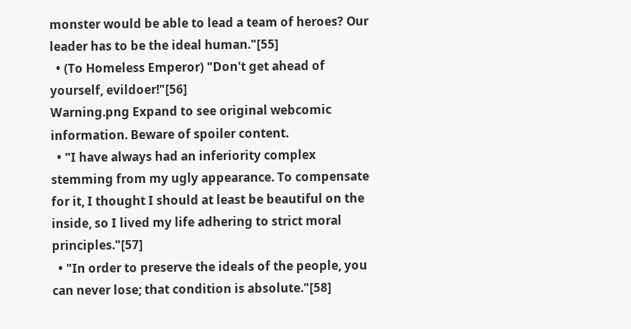monster would be able to lead a team of heroes? Our leader has to be the ideal human."[55]
  • (To Homeless Emperor) "Don't get ahead of yourself, evildoer!"[56]
Warning.png Expand to see original webcomic information. Beware of spoiler content.
  • "I have always had an inferiority complex stemming from my ugly appearance. To compensate for it, I thought I should at least be beautiful on the inside, so I lived my life adhering to strict moral principles."[57]
  • "In order to preserve the ideals of the people, you can never lose; that condition is absolute."[58]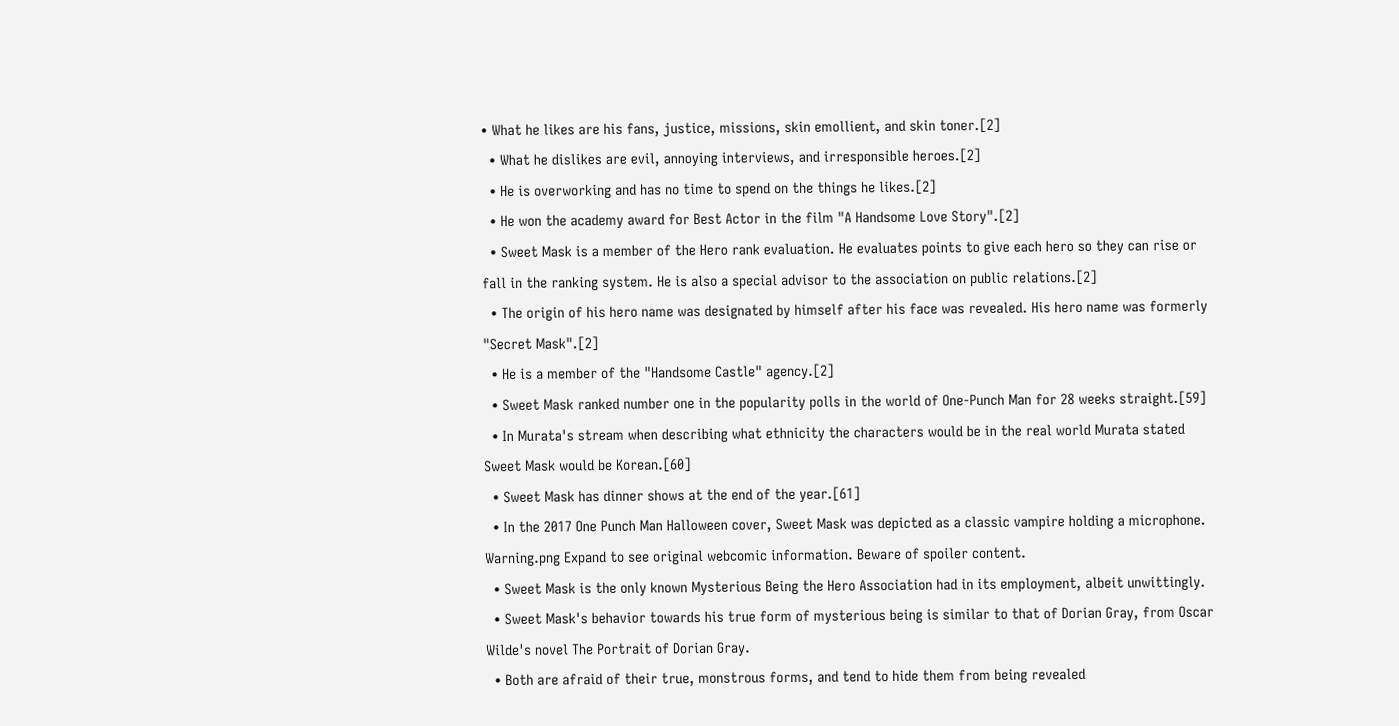• What he likes are his fans, justice, missions, skin emollient, and skin toner.[2]
  • What he dislikes are evil, annoying interviews, and irresponsible heroes.[2]
  • He is overworking and has no time to spend on the things he likes.[2]
  • He won the academy award for Best Actor in the film "A Handsome Love Story".[2]
  • Sweet Mask is a member of the Hero rank evaluation. He evaluates points to give each hero so they can rise or fall in the ranking system. He is also a special advisor to the association on public relations.[2]
  • The origin of his hero name was designated by himself after his face was revealed. His hero name was formerly "Secret Mask".[2]
  • He is a member of the "Handsome Castle" agency.[2]
  • Sweet Mask ranked number one in the popularity polls in the world of One-Punch Man for 28 weeks straight.[59]
  • In Murata's stream when describing what ethnicity the characters would be in the real world Murata stated Sweet Mask would be Korean.[60]
  • Sweet Mask has dinner shows at the end of the year.[61]
  • In the 2017 One Punch Man Halloween cover, Sweet Mask was depicted as a classic vampire holding a microphone.
Warning.png Expand to see original webcomic information. Beware of spoiler content.
  • Sweet Mask is the only known Mysterious Being the Hero Association had in its employment, albeit unwittingly.
  • Sweet Mask's behavior towards his true form of mysterious being is similar to that of Dorian Gray, from Oscar Wilde's novel The Portrait of Dorian Gray.
  • Both are afraid of their true, monstrous forms, and tend to hide them from being revealed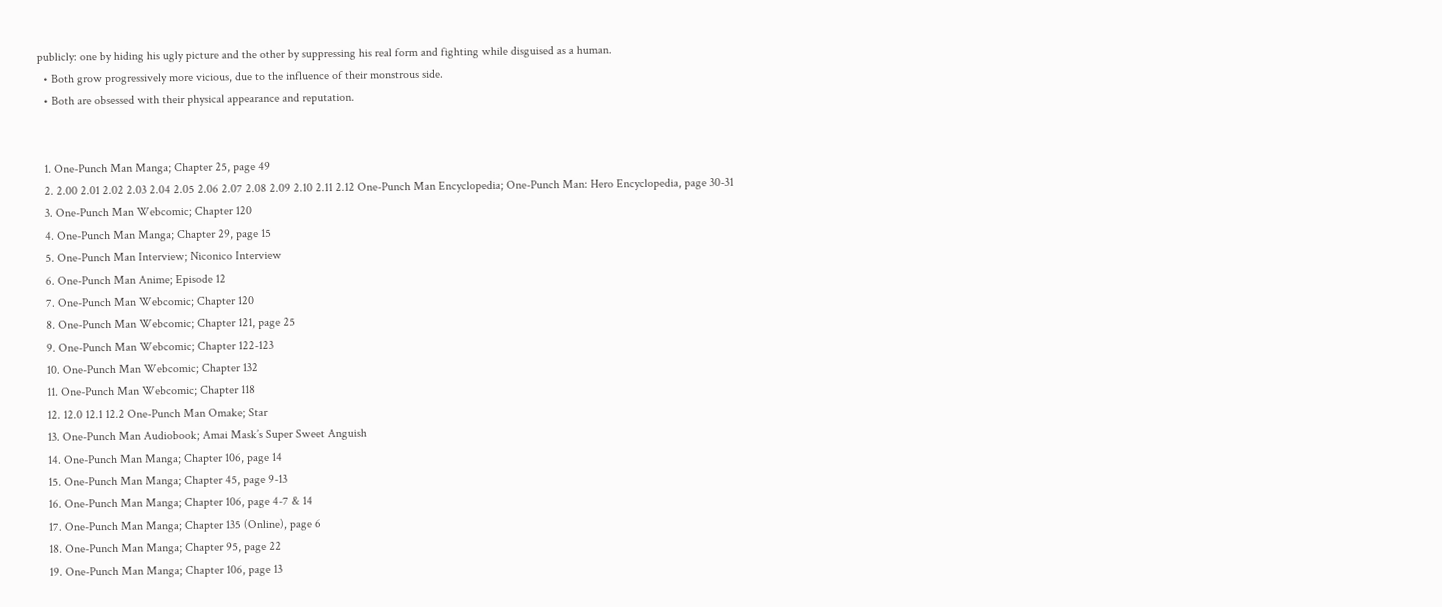publicly: one by hiding his ugly picture and the other by suppressing his real form and fighting while disguised as a human.
  • Both grow progressively more vicious, due to the influence of their monstrous side.
  • Both are obsessed with their physical appearance and reputation.


  1. One-Punch Man Manga; Chapter 25, page 49
  2. 2.00 2.01 2.02 2.03 2.04 2.05 2.06 2.07 2.08 2.09 2.10 2.11 2.12 One-Punch Man Encyclopedia; One-Punch Man: Hero Encyclopedia, page 30-31
  3. One-Punch Man Webcomic; Chapter 120
  4. One-Punch Man Manga; Chapter 29, page 15
  5. One-Punch Man Interview; Niconico Interview
  6. One-Punch Man Anime; Episode 12
  7. One-Punch Man Webcomic; Chapter 120
  8. One-Punch Man Webcomic; Chapter 121, page 25
  9. One-Punch Man Webcomic; Chapter 122-123
  10. One-Punch Man Webcomic; Chapter 132
  11. One-Punch Man Webcomic; Chapter 118
  12. 12.0 12.1 12.2 One-Punch Man Omake; Star
  13. One-Punch Man Audiobook; Amai Mask’s Super Sweet Anguish
  14. One-Punch Man Manga; Chapter 106, page 14
  15. One-Punch Man Manga; Chapter 45, page 9-13
  16. One-Punch Man Manga; Chapter 106, page 4-7 & 14
  17. One-Punch Man Manga; Chapter 135 (Online), page 6
  18. One-Punch Man Manga; Chapter 95, page 22
  19. One-Punch Man Manga; Chapter 106, page 13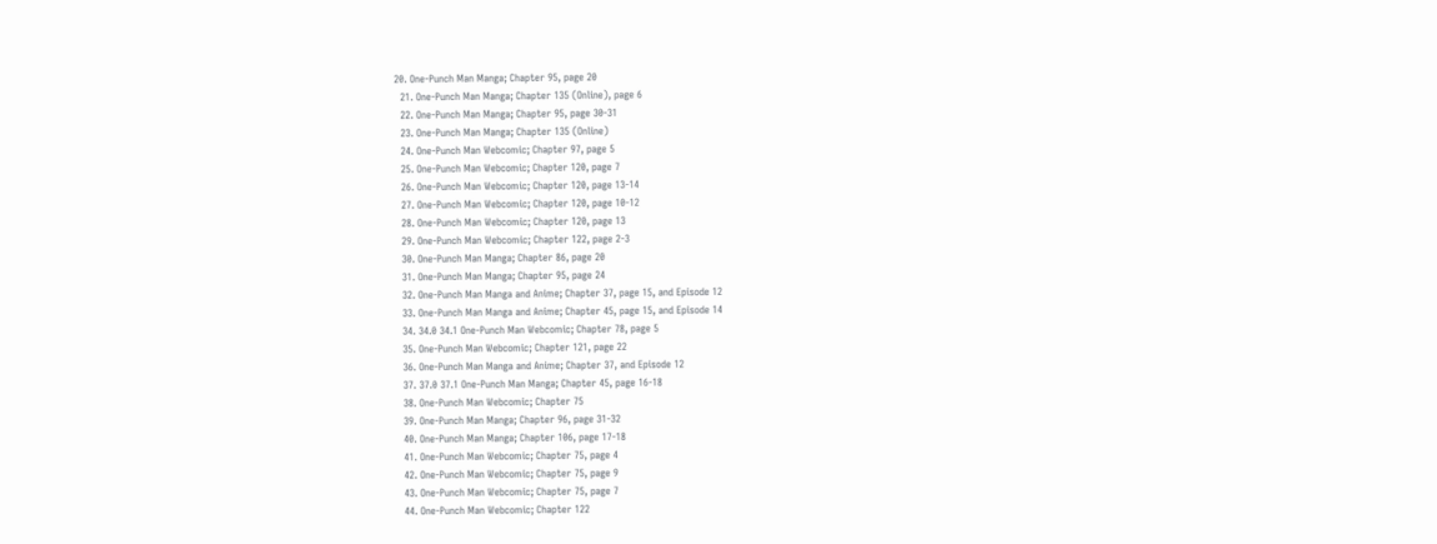20. One-Punch Man Manga; Chapter 95, page 20
  21. One-Punch Man Manga; Chapter 135 (Online), page 6
  22. One-Punch Man Manga; Chapter 95, page 30-31
  23. One-Punch Man Manga; Chapter 135 (Online)
  24. One-Punch Man Webcomic; Chapter 97, page 5
  25. One-Punch Man Webcomic; Chapter 120, page 7
  26. One-Punch Man Webcomic; Chapter 120, page 13-14
  27. One-Punch Man Webcomic; Chapter 120, page 10-12
  28. One-Punch Man Webcomic; Chapter 120, page 13
  29. One-Punch Man Webcomic; Chapter 122, page 2-3
  30. One-Punch Man Manga; Chapter 86, page 20
  31. One-Punch Man Manga; Chapter 95, page 24
  32. One-Punch Man Manga and Anime; Chapter 37, page 15, and Episode 12
  33. One-Punch Man Manga and Anime; Chapter 45, page 15, and Episode 14
  34. 34.0 34.1 One-Punch Man Webcomic; Chapter 78, page 5
  35. One-Punch Man Webcomic; Chapter 121, page 22
  36. One-Punch Man Manga and Anime; Chapter 37, and Episode 12
  37. 37.0 37.1 One-Punch Man Manga; Chapter 45, page 16-18
  38. One-Punch Man Webcomic; Chapter 75
  39. One-Punch Man Manga; Chapter 96, page 31-32
  40. One-Punch Man Manga; Chapter 106, page 17-18
  41. One-Punch Man Webcomic; Chapter 75, page 4
  42. One-Punch Man Webcomic; Chapter 75, page 9
  43. One-Punch Man Webcomic; Chapter 75, page 7
  44. One-Punch Man Webcomic; Chapter 122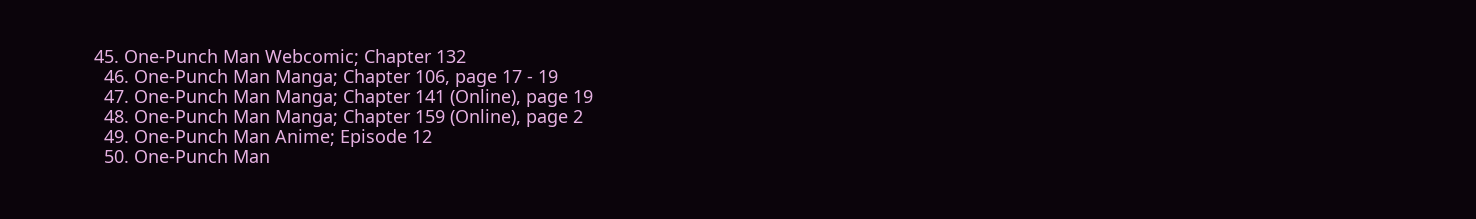45. One-Punch Man Webcomic; Chapter 132
  46. One-Punch Man Manga; Chapter 106, page 17 - 19
  47. One-Punch Man Manga; Chapter 141 (Online), page 19
  48. One-Punch Man Manga; Chapter 159 (Online), page 2
  49. One-Punch Man Anime; Episode 12
  50. One-Punch Man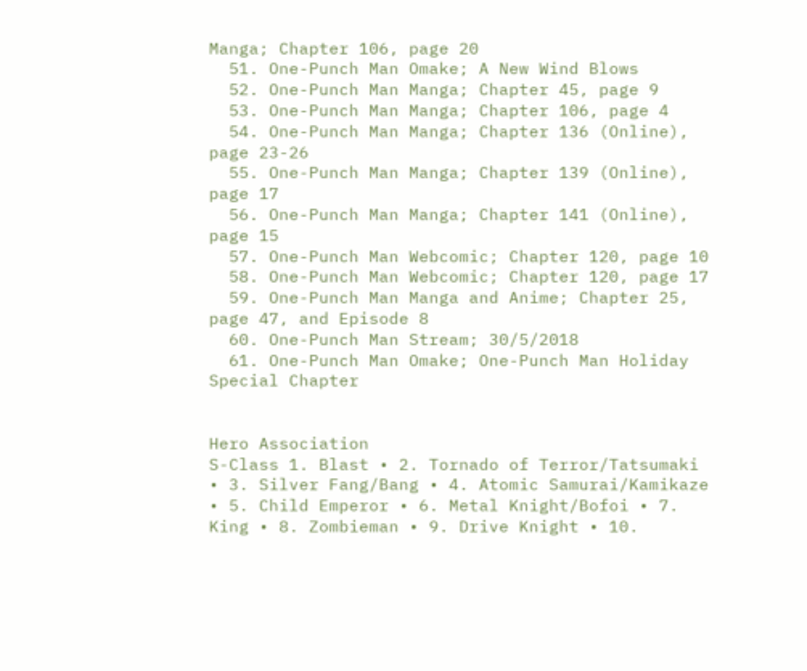Manga; Chapter 106, page 20
  51. One-Punch Man Omake; A New Wind Blows
  52. One-Punch Man Manga; Chapter 45, page 9
  53. One-Punch Man Manga; Chapter 106, page 4
  54. One-Punch Man Manga; Chapter 136 (Online), page 23-26
  55. One-Punch Man Manga; Chapter 139 (Online), page 17
  56. One-Punch Man Manga; Chapter 141 (Online), page 15
  57. One-Punch Man Webcomic; Chapter 120, page 10
  58. One-Punch Man Webcomic; Chapter 120, page 17
  59. One-Punch Man Manga and Anime; Chapter 25, page 47, and Episode 8
  60. One-Punch Man Stream; 30/5/2018
  61. One-Punch Man Omake; One-Punch Man Holiday Special Chapter


Hero Association
S-Class 1. Blast • 2. Tornado of Terror/Tatsumaki • 3. Silver Fang/Bang • 4. Atomic Samurai/Kamikaze • 5. Child Emperor • 6. Metal Knight/Bofoi • 7. King • 8. Zombieman • 9. Drive Knight • 10.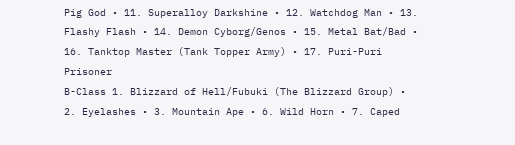Pig God • 11. Superalloy Darkshine • 12. Watchdog Man • 13. Flashy Flash • 14. Demon Cyborg/Genos • 15. Metal Bat/Bad • 16. Tanktop Master (Tank Topper Army) • 17. Puri-Puri Prisoner
B-Class 1. Blizzard of Hell/Fubuki (The Blizzard Group) • 2. Eyelashes • 3. Mountain Ape • 6. Wild Horn • 7. Caped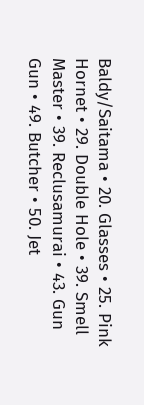Baldy/Saitama • 20. Glasses • 25. Pink Hornet • 29. Double Hole • 39. Smell Master • 39. Reclusamurai • 43. Gun Gun • 49. Butcher • 50. Jet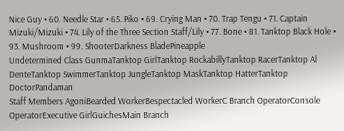Nice Guy • 60. Needle Star • 65. Piko • 69. Crying Man • 70. Trap Tengu • 71. Captain Mizuki/Mizuki • 74. Lily of the Three Section Staff/Lily • 77. Bone • 81. Tanktop Black Hole • 93. Mushroom • 99. ShooterDarkness BladePineapple
Undetermined Class GunmaTanktop GirlTanktop RockabillyTanktop RacerTanktop Al DenteTanktop SwimmerTanktop JungleTanktop MaskTanktop HatterTanktop DoctorPandaman
Staff Members AgoniBearded WorkerBespectacled WorkerC Branch OperatorConsole OperatorExecutive GirlGuichesMain Branch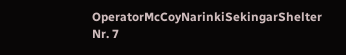OperatorMcCoyNarinkiSekingarShelter Nr. 7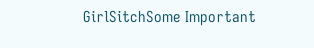GirlSitchSome Important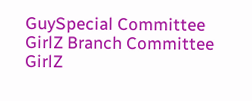GuySpecial Committee GirlZ Branch Committee GirlZ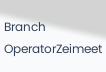Branch OperatorZeimeet